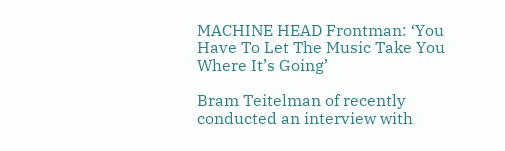MACHINE HEAD Frontman: ‘You Have To Let The Music Take You Where It’s Going’

Bram Teitelman of recently conducted an interview with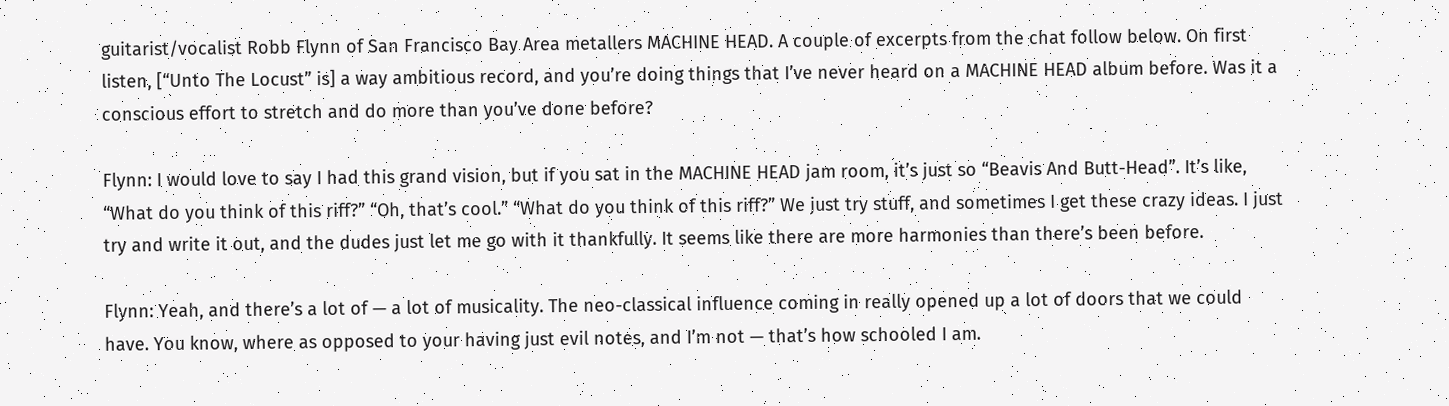guitarist/vocalist Robb Flynn of San Francisco Bay Area metallers MACHINE HEAD. A couple of excerpts from the chat follow below. On first listen, [“Unto The Locust” is] a way ambitious record, and you’re doing things that I’ve never heard on a MACHINE HEAD album before. Was it a conscious effort to stretch and do more than you’ve done before?

Flynn: I would love to say I had this grand vision, but if you sat in the MACHINE HEAD jam room, it’s just so “Beavis And Butt-Head”. It’s like, “What do you think of this riff?” “Oh, that’s cool.” “What do you think of this riff?” We just try stuff, and sometimes I get these crazy ideas. I just try and write it out, and the dudes just let me go with it thankfully. It seems like there are more harmonies than there’s been before.

Flynn: Yeah, and there’s a lot of — a lot of musicality. The neo-classical influence coming in really opened up a lot of doors that we could have. You know, where as opposed to your having just evil notes, and I’m not — that’s how schooled I am.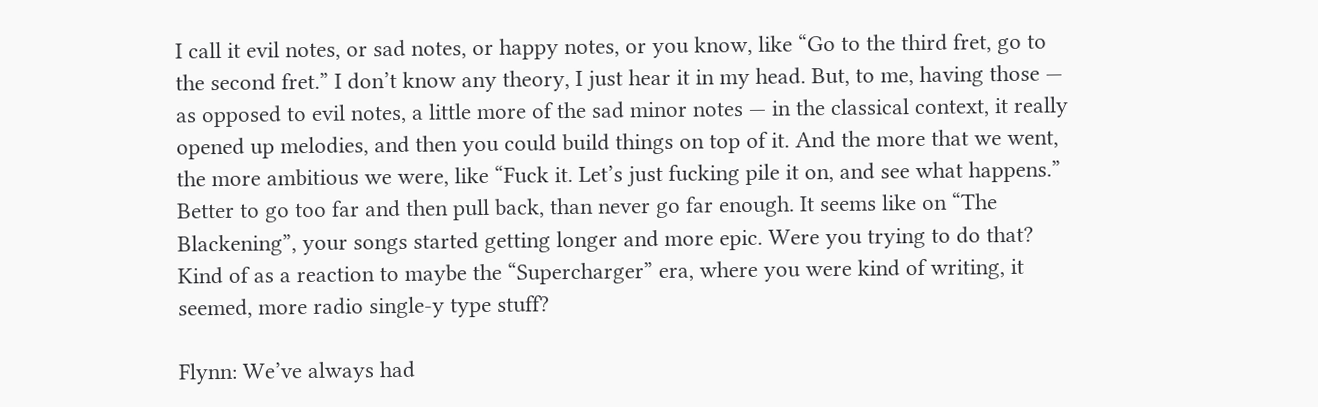I call it evil notes, or sad notes, or happy notes, or you know, like “Go to the third fret, go to the second fret.” I don’t know any theory, I just hear it in my head. But, to me, having those — as opposed to evil notes, a little more of the sad minor notes — in the classical context, it really opened up melodies, and then you could build things on top of it. And the more that we went, the more ambitious we were, like “Fuck it. Let’s just fucking pile it on, and see what happens.” Better to go too far and then pull back, than never go far enough. It seems like on “The Blackening”, your songs started getting longer and more epic. Were you trying to do that? Kind of as a reaction to maybe the “Supercharger” era, where you were kind of writing, it seemed, more radio single-y type stuff?

Flynn: We’ve always had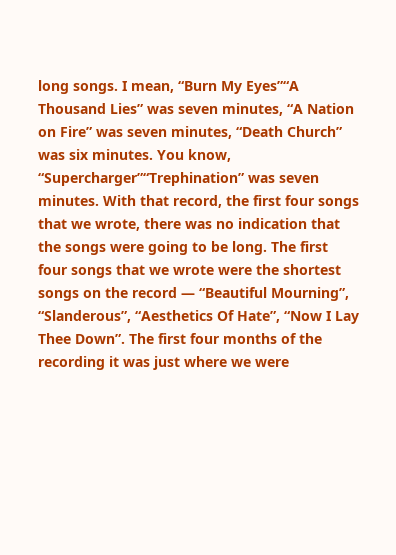long songs. I mean, “Burn My Eyes”“A Thousand Lies” was seven minutes, “A Nation on Fire” was seven minutes, “Death Church” was six minutes. You know, “Supercharger”“Trephination” was seven minutes. With that record, the first four songs that we wrote, there was no indication that the songs were going to be long. The first four songs that we wrote were the shortest songs on the record — “Beautiful Mourning”, “Slanderous”, “Aesthetics Of Hate”, “Now I Lay Thee Down”. The first four months of the recording it was just where we were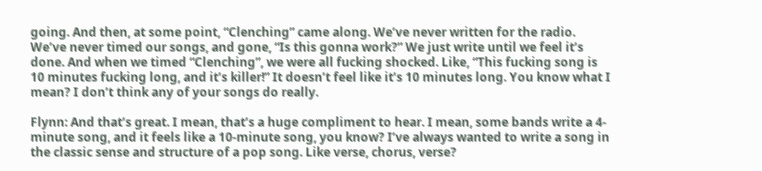going. And then, at some point, “Clenching” came along. We’ve never written for the radio. We’ve never timed our songs, and gone, “Is this gonna work?” We just write until we feel it’s done. And when we timed “Clenching”, we were all fucking shocked. Like, “This fucking song is 10 minutes fucking long, and it’s killer!” It doesn’t feel like it’s 10 minutes long. You know what I mean? I don’t think any of your songs do really.

Flynn: And that’s great. I mean, that’s a huge compliment to hear. I mean, some bands write a 4-minute song, and it feels like a 10-minute song, you know? I’ve always wanted to write a song in the classic sense and structure of a pop song. Like verse, chorus, verse?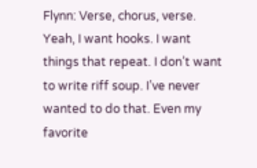Flynn: Verse, chorus, verse. Yeah, I want hooks. I want things that repeat. I don’t want to write riff soup. I’ve never wanted to do that. Even my favorite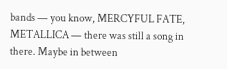bands — you know, MERCYFUL FATE, METALLICA — there was still a song in there. Maybe in between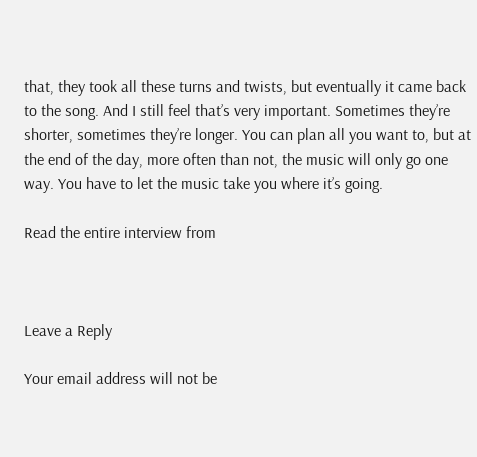that, they took all these turns and twists, but eventually it came back to the song. And I still feel that’s very important. Sometimes they’re shorter, sometimes they’re longer. You can plan all you want to, but at the end of the day, more often than not, the music will only go one way. You have to let the music take you where it’s going.

Read the entire interview from



Leave a Reply

Your email address will not be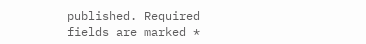published. Required fields are marked *